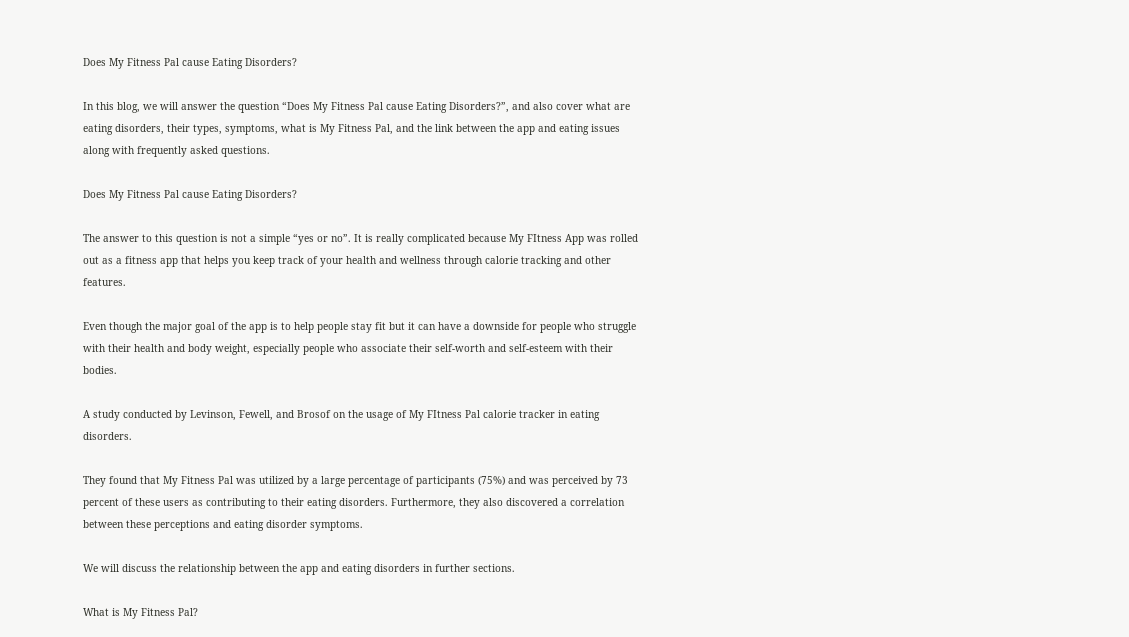Does My Fitness Pal cause Eating Disorders?

In this blog, we will answer the question “Does My Fitness Pal cause Eating Disorders?”, and also cover what are eating disorders, their types, symptoms, what is My Fitness Pal, and the link between the app and eating issues along with frequently asked questions.

Does My Fitness Pal cause Eating Disorders?

The answer to this question is not a simple “yes or no”. It is really complicated because My FItness App was rolled out as a fitness app that helps you keep track of your health and wellness through calorie tracking and other features.

Even though the major goal of the app is to help people stay fit but it can have a downside for people who struggle with their health and body weight, especially people who associate their self-worth and self-esteem with their bodies.

A study conducted by Levinson, Fewell, and Brosof on the usage of My FItness Pal calorie tracker in eating disorders.

They found that My Fitness Pal was utilized by a large percentage of participants (75%) and was perceived by 73 percent of these users as contributing to their eating disorders. Furthermore, they also discovered a correlation between these perceptions and eating disorder symptoms.

We will discuss the relationship between the app and eating disorders in further sections.

What is My Fitness Pal?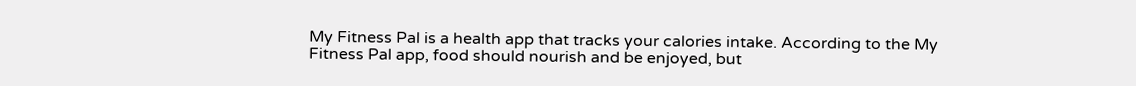My Fitness Pal is a health app that tracks your calories intake. According to the My Fitness Pal app, food should nourish and be enjoyed, but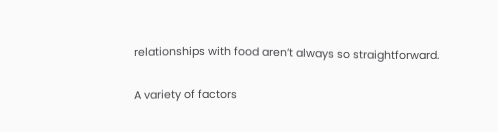relationships with food aren’t always so straightforward.

A variety of factors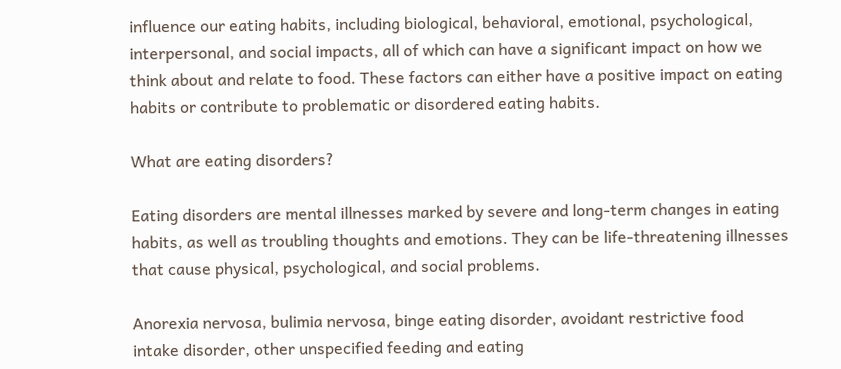influence our eating habits, including biological, behavioral, emotional, psychological, interpersonal, and social impacts, all of which can have a significant impact on how we think about and relate to food. These factors can either have a positive impact on eating habits or contribute to problematic or disordered eating habits.

What are eating disorders?

Eating disorders are mental illnesses marked by severe and long-term changes in eating habits, as well as troubling thoughts and emotions. They can be life-threatening illnesses that cause physical, psychological, and social problems.

Anorexia nervosa, bulimia nervosa, binge eating disorder, avoidant restrictive food intake disorder, other unspecified feeding and eating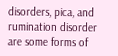disorders, pica, and rumination disorder are some forms of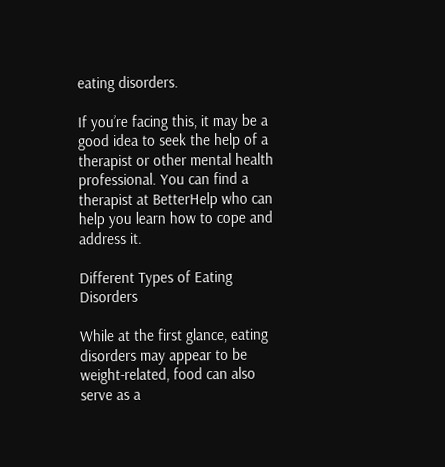eating disorders.

If you’re facing this, it may be a good idea to seek the help of a therapist or other mental health professional. You can find a therapist at BetterHelp who can help you learn how to cope and address it.

Different Types of Eating Disorders

While at the first glance, eating disorders may appear to be weight-related, food can also serve as a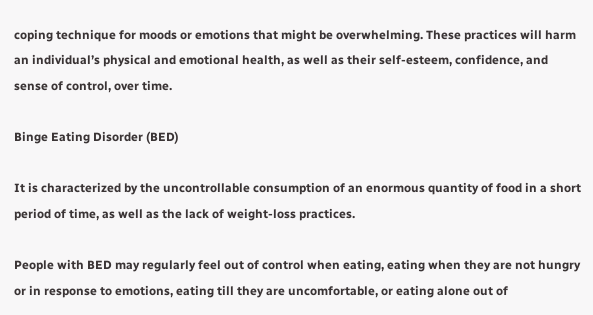coping technique for moods or emotions that might be overwhelming. These practices will harm an individual’s physical and emotional health, as well as their self-esteem, confidence, and sense of control, over time.

Binge Eating Disorder (BED)

It is characterized by the uncontrollable consumption of an enormous quantity of food in a short period of time, as well as the lack of weight-loss practices.

People with BED may regularly feel out of control when eating, eating when they are not hungry or in response to emotions, eating till they are uncomfortable, or eating alone out of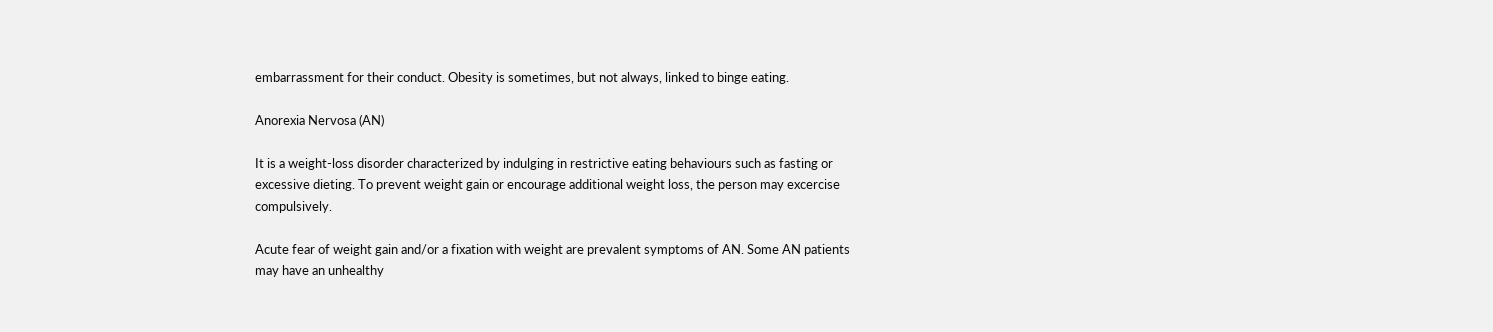embarrassment for their conduct. Obesity is sometimes, but not always, linked to binge eating.

Anorexia Nervosa (AN)

It is a weight-loss disorder characterized by indulging in restrictive eating behaviours such as fasting or excessive dieting. To prevent weight gain or encourage additional weight loss, the person may excercise compulsively.

Acute fear of weight gain and/or a fixation with weight are prevalent symptoms of AN. Some AN patients may have an unhealthy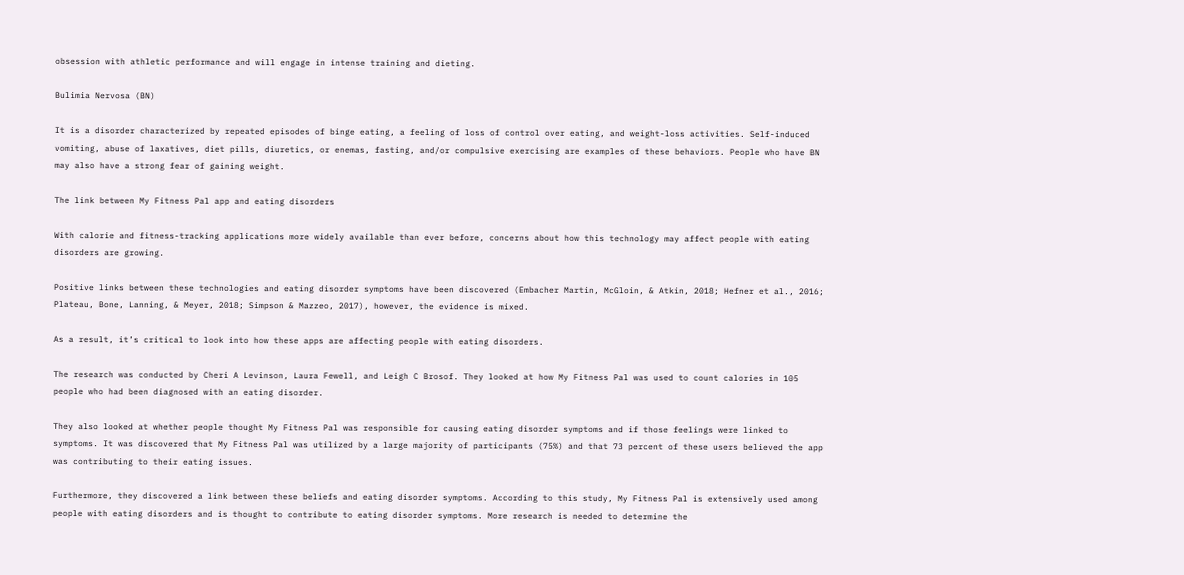obsession with athletic performance and will engage in intense training and dieting.

Bulimia Nervosa (BN)

It is a disorder characterized by repeated episodes of binge eating, a feeling of loss of control over eating, and weight-loss activities. Self-induced vomiting, abuse of laxatives, diet pills, diuretics, or enemas, fasting, and/or compulsive exercising are examples of these behaviors. People who have BN may also have a strong fear of gaining weight.

The link between My Fitness Pal app and eating disorders

With calorie and fitness-tracking applications more widely available than ever before, concerns about how this technology may affect people with eating disorders are growing.

Positive links between these technologies and eating disorder symptoms have been discovered (Embacher Martin, McGloin, & Atkin, 2018; Hefner et al., 2016; Plateau, Bone, Lanning, & Meyer, 2018; Simpson & Mazzeo, 2017), however, the evidence is mixed.

As a result, it’s critical to look into how these apps are affecting people with eating disorders.

The research was conducted by Cheri A Levinson, Laura Fewell, and Leigh C Brosof. They looked at how My Fitness Pal was used to count calories in 105 people who had been diagnosed with an eating disorder.

They also looked at whether people thought My Fitness Pal was responsible for causing eating disorder symptoms and if those feelings were linked to symptoms. It was discovered that My Fitness Pal was utilized by a large majority of participants (75%) and that 73 percent of these users believed the app was contributing to their eating issues.

Furthermore, they discovered a link between these beliefs and eating disorder symptoms. According to this study, My Fitness Pal is extensively used among people with eating disorders and is thought to contribute to eating disorder symptoms. More research is needed to determine the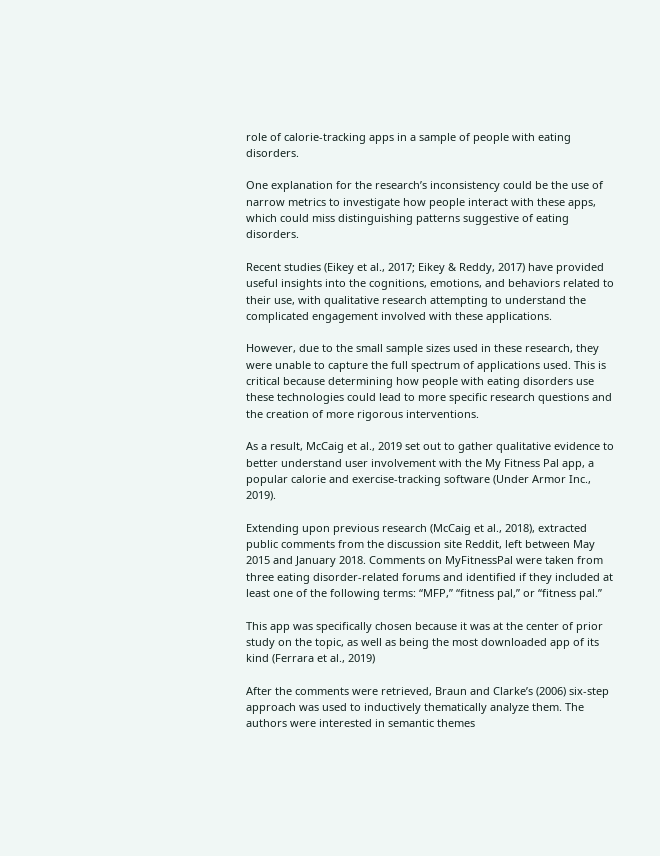role of calorie-tracking apps in a sample of people with eating disorders.

One explanation for the research’s inconsistency could be the use of narrow metrics to investigate how people interact with these apps, which could miss distinguishing patterns suggestive of eating disorders.

Recent studies (Eikey et al., 2017; Eikey & Reddy, 2017) have provided useful insights into the cognitions, emotions, and behaviors related to their use, with qualitative research attempting to understand the complicated engagement involved with these applications.

However, due to the small sample sizes used in these research, they were unable to capture the full spectrum of applications used. This is critical because determining how people with eating disorders use these technologies could lead to more specific research questions and the creation of more rigorous interventions.

As a result, McCaig et al., 2019 set out to gather qualitative evidence to better understand user involvement with the My Fitness Pal app, a popular calorie and exercise-tracking software (Under Armor Inc., 2019).

Extending upon previous research (McCaig et al., 2018), extracted public comments from the discussion site Reddit, left between May 2015 and January 2018. Comments on MyFitnessPal were taken from three eating disorder-related forums and identified if they included at least one of the following terms: “MFP,” “fitness pal,” or “fitness pal.”

This app was specifically chosen because it was at the center of prior study on the topic, as well as being the most downloaded app of its kind (Ferrara et al., 2019)

After the comments were retrieved, Braun and Clarke’s (2006) six-step approach was used to inductively thematically analyze them. The authors were interested in semantic themes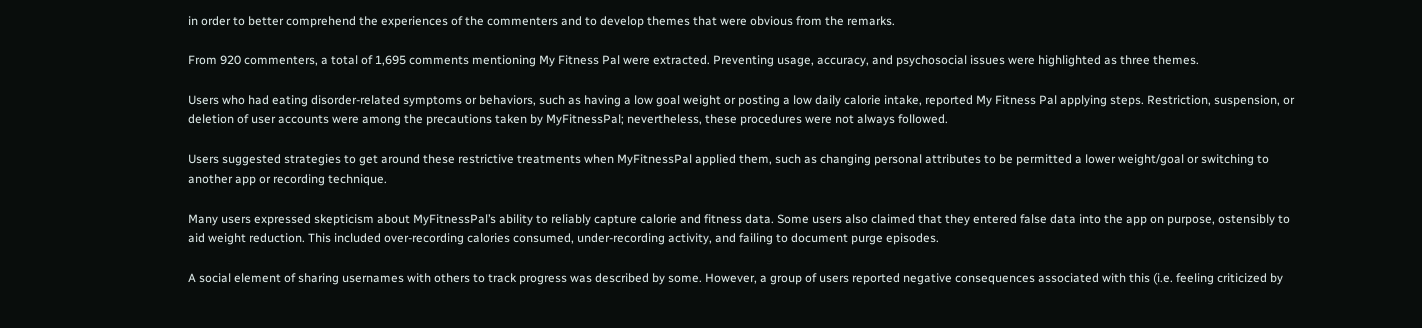in order to better comprehend the experiences of the commenters and to develop themes that were obvious from the remarks.

From 920 commenters, a total of 1,695 comments mentioning My Fitness Pal were extracted. Preventing usage, accuracy, and psychosocial issues were highlighted as three themes.

Users who had eating disorder-related symptoms or behaviors, such as having a low goal weight or posting a low daily calorie intake, reported My Fitness Pal applying steps. Restriction, suspension, or deletion of user accounts were among the precautions taken by MyFitnessPal; nevertheless, these procedures were not always followed.

Users suggested strategies to get around these restrictive treatments when MyFitnessPal applied them, such as changing personal attributes to be permitted a lower weight/goal or switching to another app or recording technique.

Many users expressed skepticism about MyFitnessPal’s ability to reliably capture calorie and fitness data. Some users also claimed that they entered false data into the app on purpose, ostensibly to aid weight reduction. This included over-recording calories consumed, under-recording activity, and failing to document purge episodes.

A social element of sharing usernames with others to track progress was described by some. However, a group of users reported negative consequences associated with this (i.e. feeling criticized by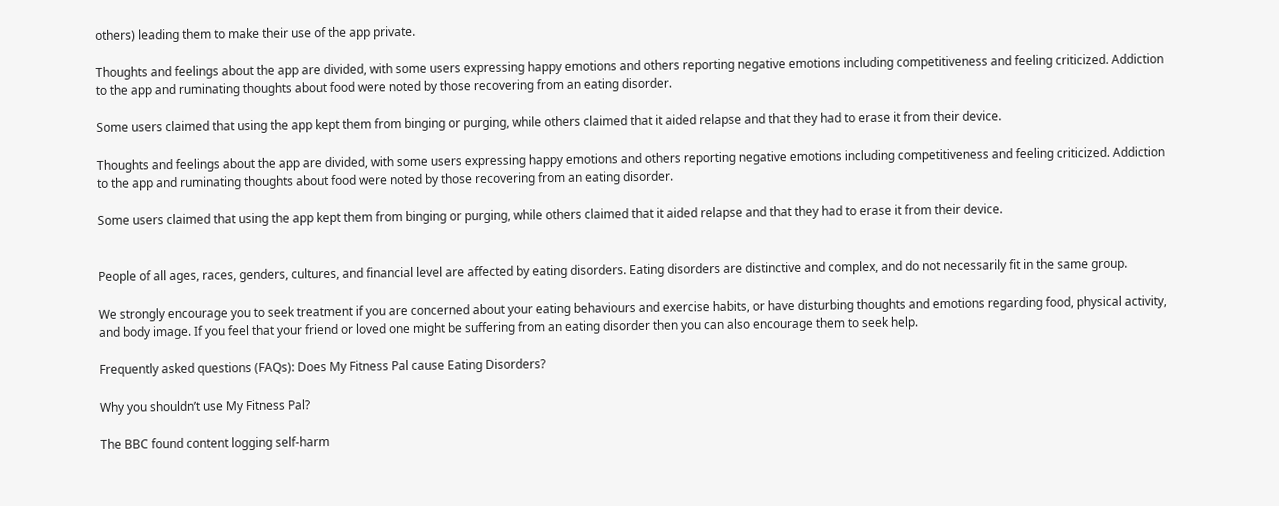others) leading them to make their use of the app private.

Thoughts and feelings about the app are divided, with some users expressing happy emotions and others reporting negative emotions including competitiveness and feeling criticized. Addiction to the app and ruminating thoughts about food were noted by those recovering from an eating disorder.

Some users claimed that using the app kept them from binging or purging, while others claimed that it aided relapse and that they had to erase it from their device.

Thoughts and feelings about the app are divided, with some users expressing happy emotions and others reporting negative emotions including competitiveness and feeling criticized. Addiction to the app and ruminating thoughts about food were noted by those recovering from an eating disorder.

Some users claimed that using the app kept them from binging or purging, while others claimed that it aided relapse and that they had to erase it from their device.


People of all ages, races, genders, cultures, and financial level are affected by eating disorders. Eating disorders are distinctive and complex, and do not necessarily fit in the same group.

We strongly encourage you to seek treatment if you are concerned about your eating behaviours and exercise habits, or have disturbing thoughts and emotions regarding food, physical activity, and body image. If you feel that your friend or loved one might be suffering from an eating disorder then you can also encourage them to seek help.

Frequently asked questions (FAQs): Does My Fitness Pal cause Eating Disorders?

Why you shouldn’t use My Fitness Pal?

The BBC found content logging self-harm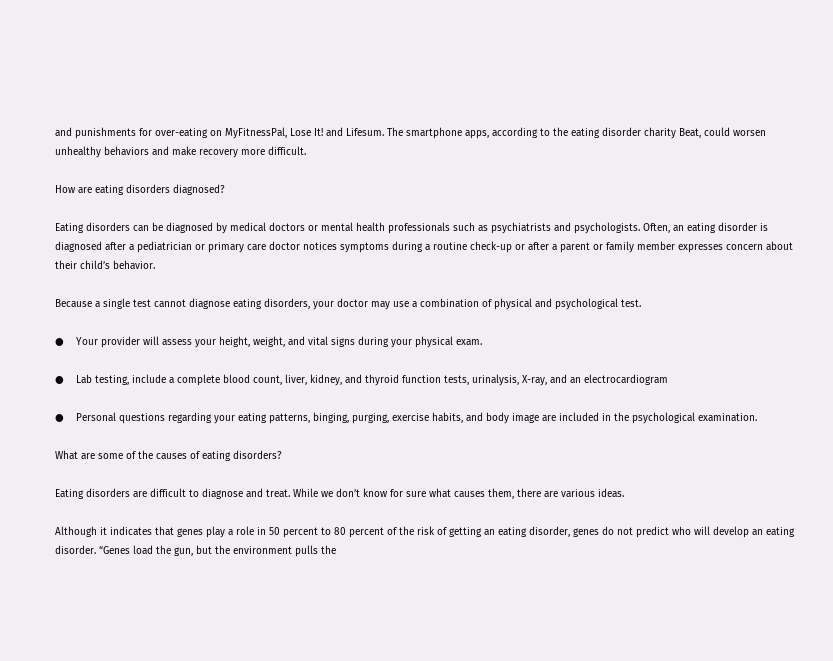and punishments for over-eating on MyFitnessPal, Lose It! and Lifesum. The smartphone apps, according to the eating disorder charity Beat, could worsen unhealthy behaviors and make recovery more difficult.

How are eating disorders diagnosed?

Eating disorders can be diagnosed by medical doctors or mental health professionals such as psychiatrists and psychologists. Often, an eating disorder is diagnosed after a pediatrician or primary care doctor notices symptoms during a routine check-up or after a parent or family member expresses concern about their child’s behavior.

Because a single test cannot diagnose eating disorders, your doctor may use a combination of physical and psychological test.

●    Your provider will assess your height, weight, and vital signs during your physical exam.

●    Lab testing, include a complete blood count, liver, kidney, and thyroid function tests, urinalysis, X-ray, and an electrocardiogram

●    Personal questions regarding your eating patterns, binging, purging, exercise habits, and body image are included in the psychological examination.

What are some of the causes of eating disorders?

Eating disorders are difficult to diagnose and treat. While we don’t know for sure what causes them, there are various ideas.

Although it indicates that genes play a role in 50 percent to 80 percent of the risk of getting an eating disorder, genes do not predict who will develop an eating disorder. “Genes load the gun, but the environment pulls the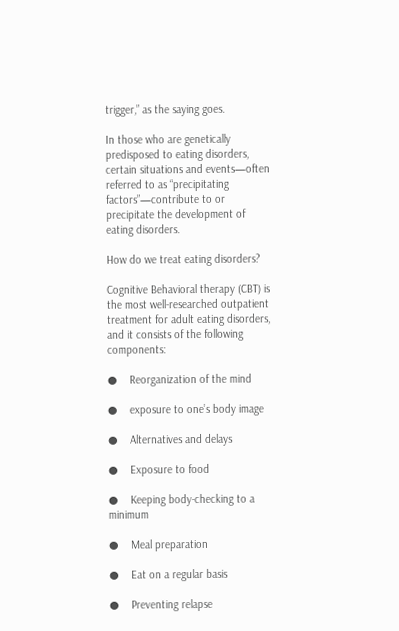trigger,” as the saying goes.

In those who are genetically predisposed to eating disorders, certain situations and events—often referred to as “precipitating factors”—contribute to or precipitate the development of eating disorders.

How do we treat eating disorders?

Cognitive Behavioral therapy (CBT) is the most well-researched outpatient treatment for adult eating disorders, and it consists of the following components:

●    Reorganization of the mind

●    exposure to one’s body image

●    Alternatives and delays

●    Exposure to food

●    Keeping body-checking to a minimum

●    Meal preparation

●    Eat on a regular basis

●    Preventing relapse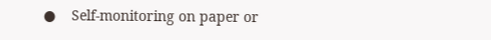●    Self-monitoring on paper or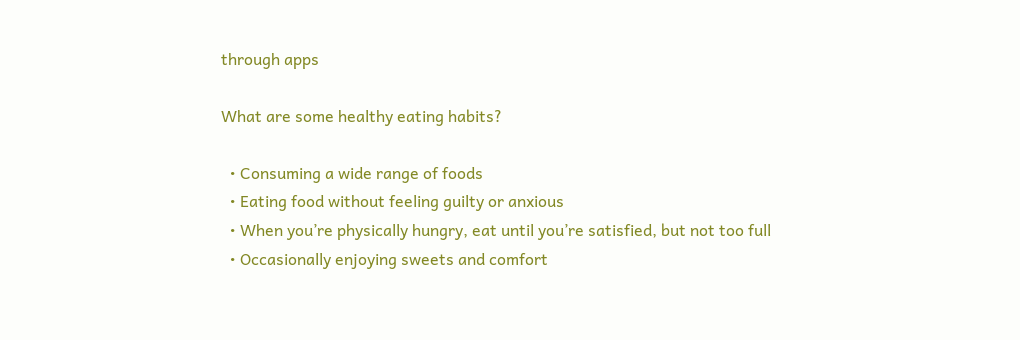through apps

What are some healthy eating habits?

  • Consuming a wide range of foods
  • Eating food without feeling guilty or anxious
  • When you’re physically hungry, eat until you’re satisfied, but not too full
  • Occasionally enjoying sweets and comfort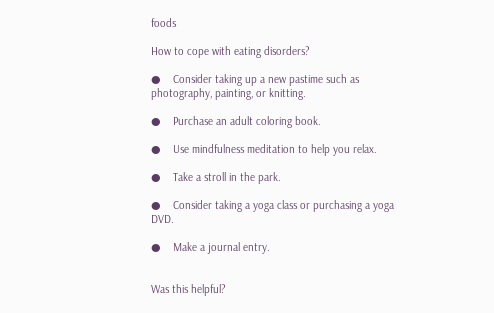foods

How to cope with eating disorders?

●    Consider taking up a new pastime such as photography, painting, or knitting.

●    Purchase an adult coloring book.

●    Use mindfulness meditation to help you relax.

●    Take a stroll in the park.

●    Consider taking a yoga class or purchasing a yoga DVD.

●    Make a journal entry.


Was this helpful?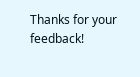Thanks for your feedback!